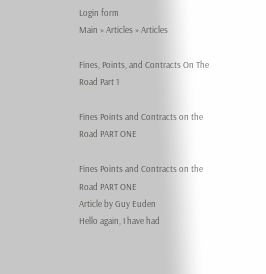Login form
Main » Articles » Articles

Fines, Points, and Contracts On The Road Part 1

Fines Points and Contracts on the Road PART ONE

Fines Points and Contracts on the Road PART ONE
Article by Guy Euden
Hello again, I have had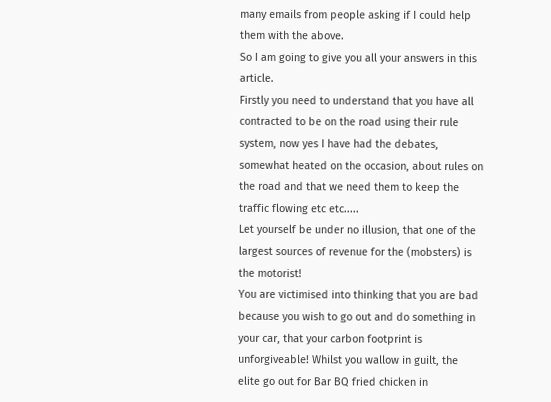many emails from people asking if I could help them with the above.
So I am going to give you all your answers in this article.
Firstly you need to understand that you have all contracted to be on the road using their rule system, now yes I have had the debates, somewhat heated on the occasion, about rules on the road and that we need them to keep the traffic flowing etc etc.....
Let yourself be under no illusion, that one of the largest sources of revenue for the (mobsters) is the motorist!
You are victimised into thinking that you are bad because you wish to go out and do something in your car, that your carbon footprint is unforgiveable! Whilst you wallow in guilt, the elite go out for Bar BQ fried chicken in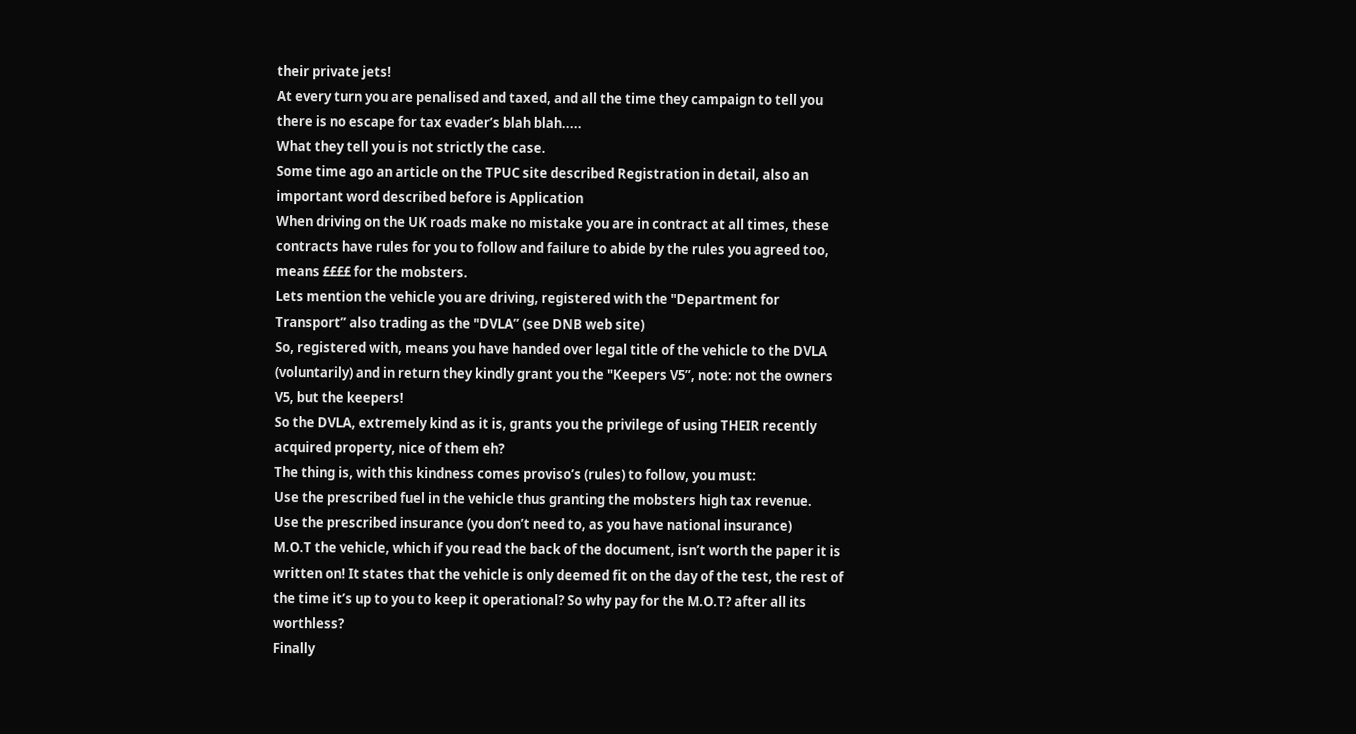their private jets!
At every turn you are penalised and taxed, and all the time they campaign to tell you there is no escape for tax evader’s blah blah.....
What they tell you is not strictly the case.
Some time ago an article on the TPUC site described Registration in detail, also an important word described before is Application
When driving on the UK roads make no mistake you are in contract at all times, these contracts have rules for you to follow and failure to abide by the rules you agreed too, means ££££ for the mobsters.
Lets mention the vehicle you are driving, registered with the "Department for Transport” also trading as the "DVLA” (see DNB web site)
So, registered with, means you have handed over legal title of the vehicle to the DVLA (voluntarily) and in return they kindly grant you the "Keepers V5”, note: not the owners V5, but the keepers!
So the DVLA, extremely kind as it is, grants you the privilege of using THEIR recently acquired property, nice of them eh?
The thing is, with this kindness comes proviso’s (rules) to follow, you must:
Use the prescribed fuel in the vehicle thus granting the mobsters high tax revenue.
Use the prescribed insurance (you don’t need to, as you have national insurance)
M.O.T the vehicle, which if you read the back of the document, isn’t worth the paper it is written on! It states that the vehicle is only deemed fit on the day of the test, the rest of the time it’s up to you to keep it operational? So why pay for the M.O.T? after all its worthless?
Finally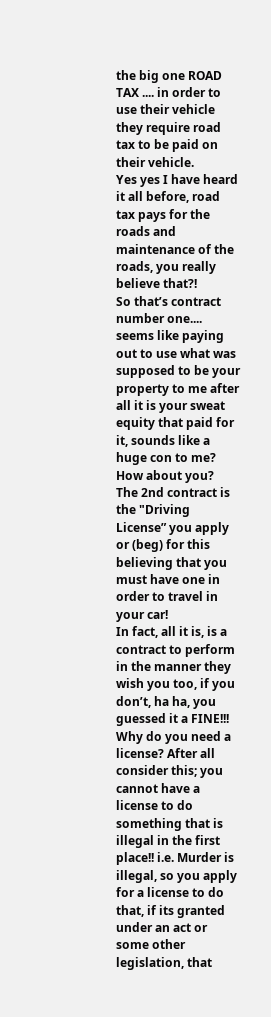the big one ROAD TAX .... in order to use their vehicle they require road tax to be paid on their vehicle.
Yes yes I have heard it all before, road tax pays for the roads and maintenance of the roads, you really believe that?!
So that’s contract number one.... seems like paying out to use what was supposed to be your property to me after all it is your sweat equity that paid for it, sounds like a huge con to me? How about you?
The 2nd contract is the "Driving License” you apply or (beg) for this believing that you must have one in order to travel in your car!
In fact, all it is, is a contract to perform in the manner they wish you too, if you don’t, ha ha, you guessed it a FINE!!!
Why do you need a license? After all consider this; you cannot have a license to do something that is illegal in the first place!! i.e. Murder is illegal, so you apply for a license to do that, if its granted under an act or some other legislation, that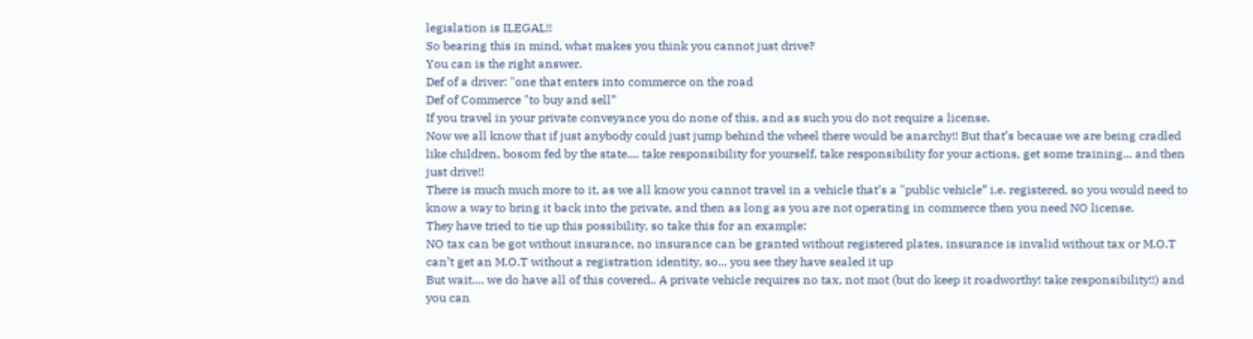legislation is ILEGAL!!
So bearing this in mind, what makes you think you cannot just drive?
You can is the right answer.
Def of a driver: "one that enters into commerce on the road
Def of Commerce "to buy and sell”
If you travel in your private conveyance you do none of this, and as such you do not require a license.
Now we all know that if just anybody could just jump behind the wheel there would be anarchy!! But that’s because we are being cradled like children, bosom fed by the state.... take responsibility for yourself, take responsibility for your actions, get some training... and then just drive!!
There is much much more to it, as we all know you cannot travel in a vehicle that’s a "public vehicle” i.e. registered, so you would need to know a way to bring it back into the private, and then as long as you are not operating in commerce then you need NO license.
They have tried to tie up this possibility, so take this for an example:
NO tax can be got without insurance, no insurance can be granted without registered plates, insurance is invalid without tax or M.O.T can’t get an M.O.T without a registration identity, so... you see they have sealed it up
But wait.... we do have all of this covered.. A private vehicle requires no tax, not mot (but do keep it roadworthy! take responsibility!!) and you can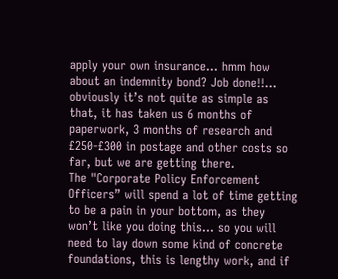apply your own insurance... hmm how about an indemnity bond? Job done!!... obviously it’s not quite as simple as that, it has taken us 6 months of paperwork, 3 months of research and £250-£300 in postage and other costs so far, but we are getting there.
The "Corporate Policy Enforcement Officers” will spend a lot of time getting to be a pain in your bottom, as they won’t like you doing this... so you will need to lay down some kind of concrete foundations, this is lengthy work, and if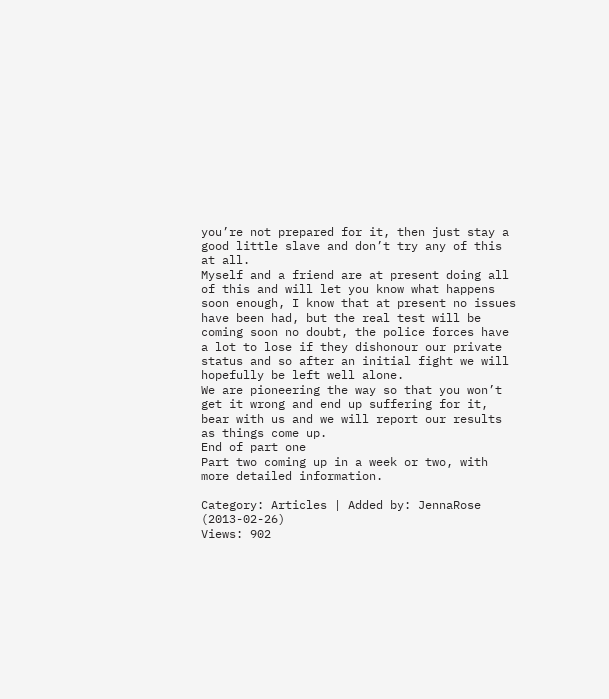you’re not prepared for it, then just stay a good little slave and don’t try any of this at all.
Myself and a friend are at present doing all of this and will let you know what happens soon enough, I know that at present no issues have been had, but the real test will be coming soon no doubt, the police forces have a lot to lose if they dishonour our private status and so after an initial fight we will hopefully be left well alone.
We are pioneering the way so that you won’t get it wrong and end up suffering for it, bear with us and we will report our results as things come up.
End of part one
Part two coming up in a week or two, with more detailed information.

Category: Articles | Added by: JennaRose (2013-02-26)
Views: 902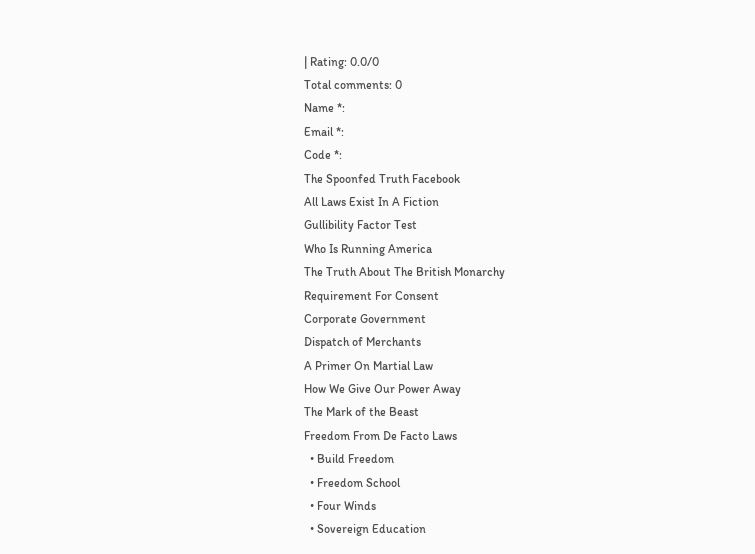| Rating: 0.0/0
Total comments: 0
Name *:
Email *:
Code *:
The Spoonfed Truth Facebook
All Laws Exist In A Fiction
Gullibility Factor Test
Who Is Running America
The Truth About The British Monarchy
Requirement For Consent
Corporate Government
Dispatch of Merchants
A Primer On Martial Law
How We Give Our Power Away
The Mark of the Beast
Freedom From De Facto Laws
  • Build Freedom
  • Freedom School
  • Four Winds
  • Sovereign Education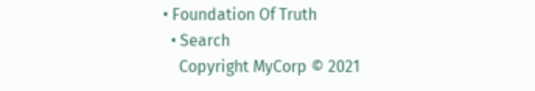• Foundation Of Truth
  • Search
    Copyright MyCorp © 2021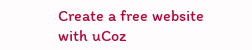Create a free website with uCoz